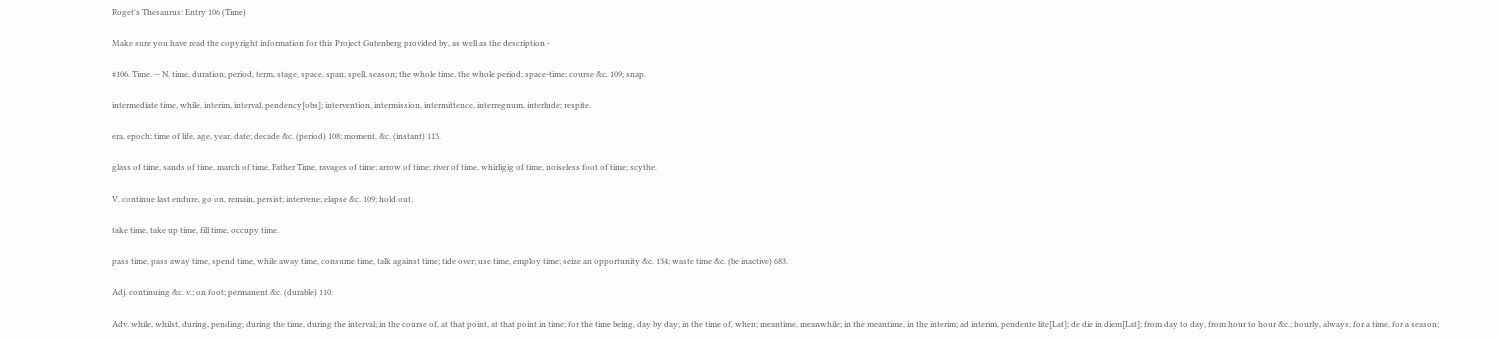Roget's Thesaurus: Entry 106 (Time)

Make sure you have read the copyright information for this Project Gutenberg provided by, as well as the description -

#106. Time. -- N. time, duration; period, term, stage, space, span, spell, season; the whole time, the whole period; space-time; course &c. 109; snap.

intermediate time, while, interim, interval, pendency[obs]; intervention, intermission, intermittence, interregnum, interlude; respite.

era, epoch; time of life, age, year, date; decade &c. (period) 108; moment, &c. (instant) 113.

glass of time, sands of time, march of time, Father Time, ravages of time; arrow of time; river of time, whirligig of time, noiseless foot of time; scythe.

V. continue last endure, go on, remain, persist; intervene; elapse &c. 109; hold out.

take time, take up time, fill time, occupy time.

pass time, pass away time, spend time, while away time, consume time, talk against time; tide over; use time, employ time; seize an opportunity &c. 134; waste time &c. (be inactive) 683.

Adj. continuing &c. v.; on foot; permanent &c. (durable) 110.

Adv. while, whilst, during, pending; during the time, during the interval; in the course of, at that point, at that point in time; for the time being, day by day; in the time of, when; meantime, meanwhile; in the meantime, in the interim; ad interim, pendente lite[Lat]; de die in diem[Lat]; from day to day, from hour to hour &c.; hourly, always; for a time, for a season;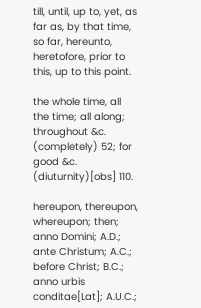till, until, up to, yet, as far as, by that time, so far, hereunto, heretofore, prior to this, up to this point.

the whole time, all the time; all along; throughout &c. (completely) 52; for good &c. (diuturnity)[obs] 110.

hereupon, thereupon, whereupon; then; anno Domini; A.D.; ante Christum; A.C.; before Christ; B.C.; anno urbis conditae[Lat]; A.U.C.;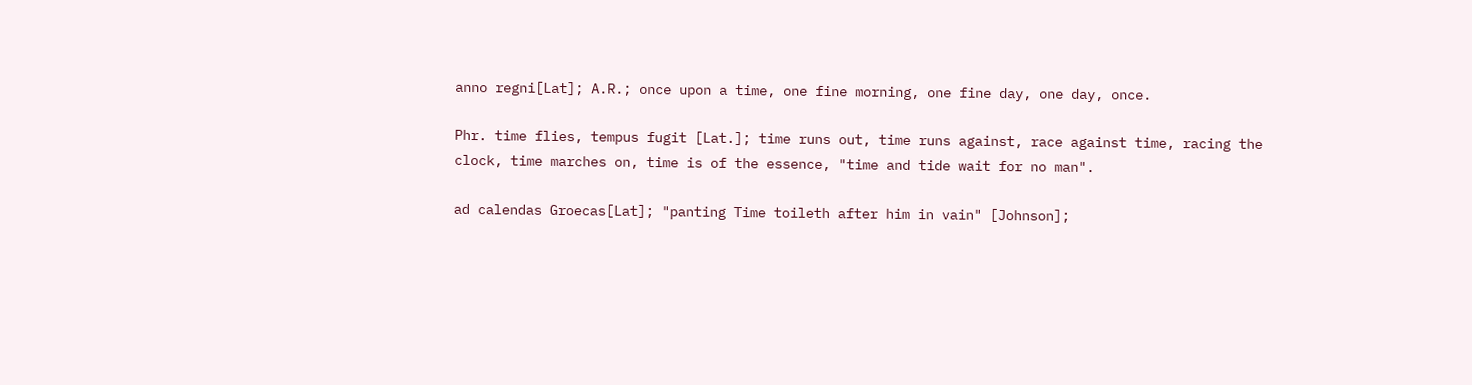anno regni[Lat]; A.R.; once upon a time, one fine morning, one fine day, one day, once.

Phr. time flies, tempus fugit [Lat.]; time runs out, time runs against, race against time, racing the clock, time marches on, time is of the essence, "time and tide wait for no man".

ad calendas Groecas[Lat]; "panting Time toileth after him in vain" [Johnson];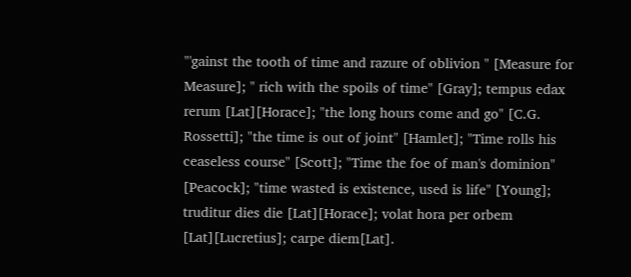"'gainst the tooth of time and razure of oblivion " [Measure for Measure]; " rich with the spoils of time" [Gray]; tempus edax rerum [Lat][Horace]; "the long hours come and go" [C.G. Rossetti]; "the time is out of joint" [Hamlet]; "Time rolls his ceaseless course" [Scott]; "Time the foe of man's dominion" [Peacock]; "time wasted is existence, used is life" [Young]; truditur dies die [Lat][Horace]; volat hora per orbem [Lat][Lucretius]; carpe diem[Lat].